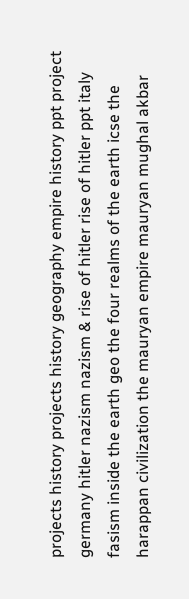projects history projects history geography empire history ppt project germany hitler nazism nazism & rise of hitler rise of hitler ppt italy fasism inside the earth geo the four realms of the earth icse the harappan civilization the mauryan empire mauryan mughal akbar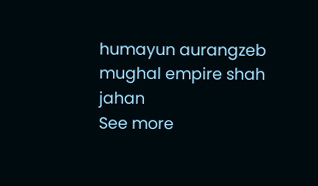humayun aurangzeb mughal empire shah jahan
See more